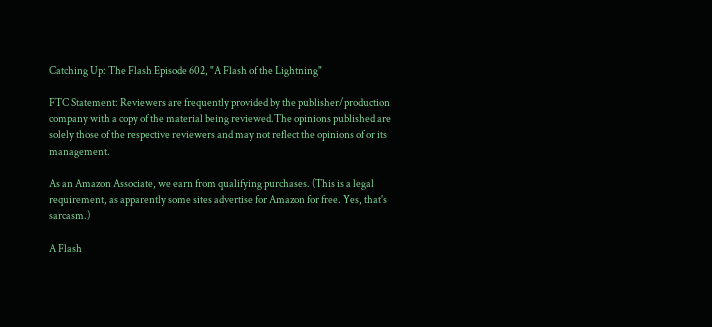Catching Up: The Flash Episode 602, "A Flash of the Lightning"

FTC Statement: Reviewers are frequently provided by the publisher/production company with a copy of the material being reviewed.The opinions published are solely those of the respective reviewers and may not reflect the opinions of or its management.

As an Amazon Associate, we earn from qualifying purchases. (This is a legal requirement, as apparently some sites advertise for Amazon for free. Yes, that's sarcasm.)

A Flash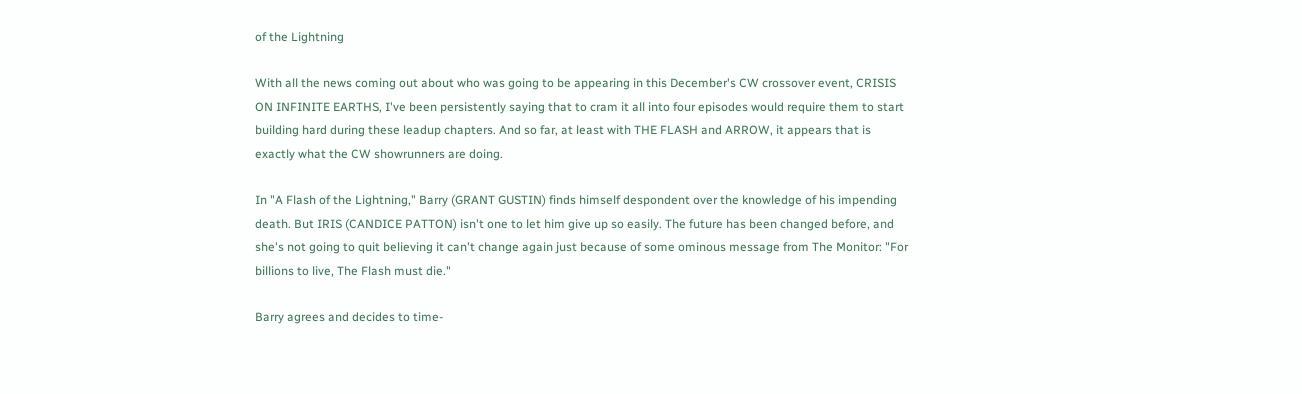of the Lightning

With all the news coming out about who was going to be appearing in this December's CW crossover event, CRISIS ON INFINITE EARTHS, I've been persistently saying that to cram it all into four episodes would require them to start building hard during these leadup chapters. And so far, at least with THE FLASH and ARROW, it appears that is exactly what the CW showrunners are doing.

In "A Flash of the Lightning," Barry (GRANT GUSTIN) finds himself despondent over the knowledge of his impending death. But IRIS (CANDICE PATTON) isn't one to let him give up so easily. The future has been changed before, and she's not going to quit believing it can't change again just because of some ominous message from The Monitor: "For billions to live, The Flash must die."

Barry agrees and decides to time-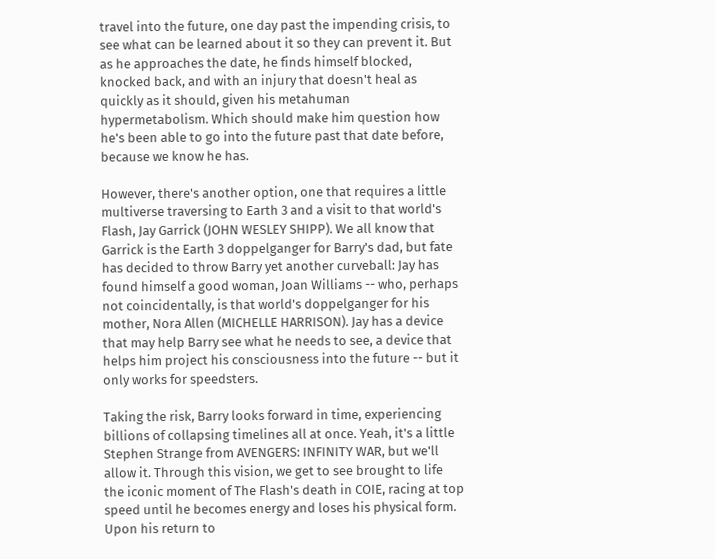travel into the future, one day past the impending crisis, to see what can be learned about it so they can prevent it. But as he approaches the date, he finds himself blocked, knocked back, and with an injury that doesn't heal as quickly as it should, given his metahuman hypermetabolism. Which should make him question how he's been able to go into the future past that date before, because we know he has.

However, there's another option, one that requires a little multiverse traversing to Earth 3 and a visit to that world's Flash, Jay Garrick (JOHN WESLEY SHIPP). We all know that Garrick is the Earth 3 doppelganger for Barry's dad, but fate has decided to throw Barry yet another curveball: Jay has found himself a good woman, Joan Williams -- who, perhaps not coincidentally, is that world's doppelganger for his mother, Nora Allen (MICHELLE HARRISON). Jay has a device that may help Barry see what he needs to see, a device that helps him project his consciousness into the future -- but it only works for speedsters.

Taking the risk, Barry looks forward in time, experiencing billions of collapsing timelines all at once. Yeah, it's a little Stephen Strange from AVENGERS: INFINITY WAR, but we'll allow it. Through this vision, we get to see brought to life the iconic moment of The Flash's death in COIE, racing at top speed until he becomes energy and loses his physical form. Upon his return to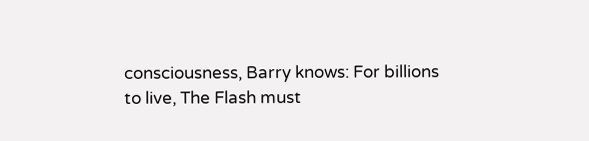consciousness, Barry knows: For billions to live, The Flash must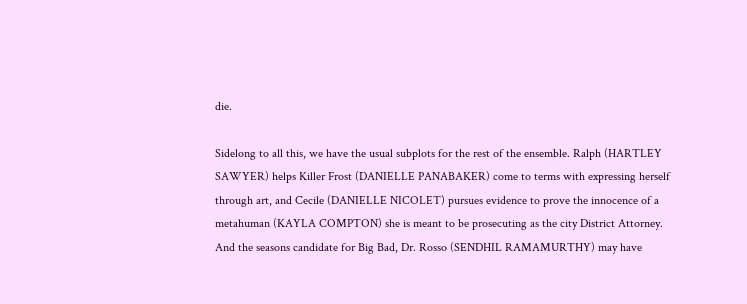die.

Sidelong to all this, we have the usual subplots for the rest of the ensemble. Ralph (HARTLEY SAWYER) helps Killer Frost (DANIELLE PANABAKER) come to terms with expressing herself through art, and Cecile (DANIELLE NICOLET) pursues evidence to prove the innocence of a metahuman (KAYLA COMPTON) she is meant to be prosecuting as the city District Attorney. And the seasons candidate for Big Bad, Dr. Rosso (SENDHIL RAMAMURTHY) may have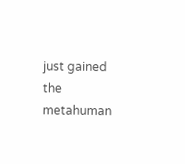just gained the metahuman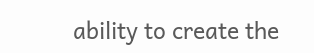ability to create the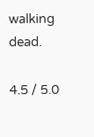walking dead.

4.5 / 5.0